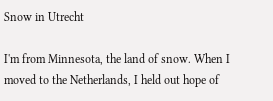Snow in Utrecht

I'm from Minnesota, the land of snow. When I moved to the Netherlands, I held out hope of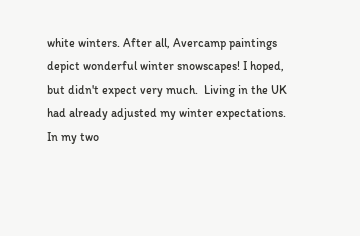white winters. After all, Avercamp paintings depict wonderful winter snowscapes! I hoped, but didn't expect very much.  Living in the UK had already adjusted my winter expectations. In my two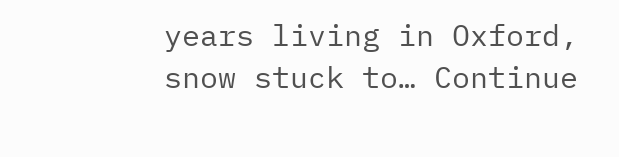years living in Oxford, snow stuck to… Continue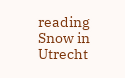reading Snow in Utrecht